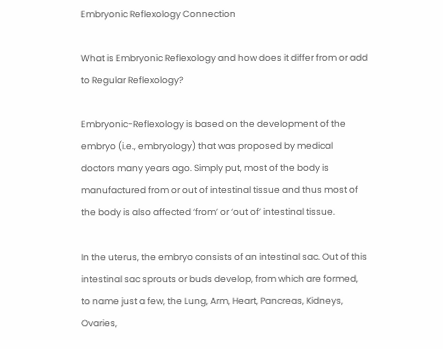Embryonic Reflexology Connection

What is Embryonic Reflexology and how does it differ from or add to Regular Reflexology?

Embryonic-Reflexology is based on the development of the embryo (i.e., embryology) that was proposed by medical doctors many years ago. Simply put, most of the body is manufactured from or out of intestinal tissue and thus most of the body is also affected ‘from’ or ‘out of’ intestinal tissue.

In the uterus, the embryo consists of an intestinal sac. Out of this intestinal sac sprouts or buds develop, from which are formed, to name just a few, the Lung, Arm, Heart, Pancreas, Kidneys, Ovaries,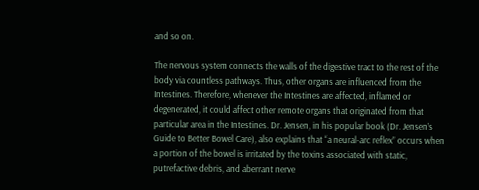and so on.

The nervous system connects the walls of the digestive tract to the rest of the body via countless pathways. Thus, other organs are influenced from the Intestines. Therefore, whenever the Intestines are affected, inflamed or degenerated, it could affect other remote organs that originated from that particular area in the Intestines. Dr. Jensen, in his popular book (Dr. Jensen’s Guide to Better Bowel Care), also explains that “a neural-arc reflex” occurs when a portion of the bowel is irritated by the toxins associated with static, putrefactive debris, and aberrant nerve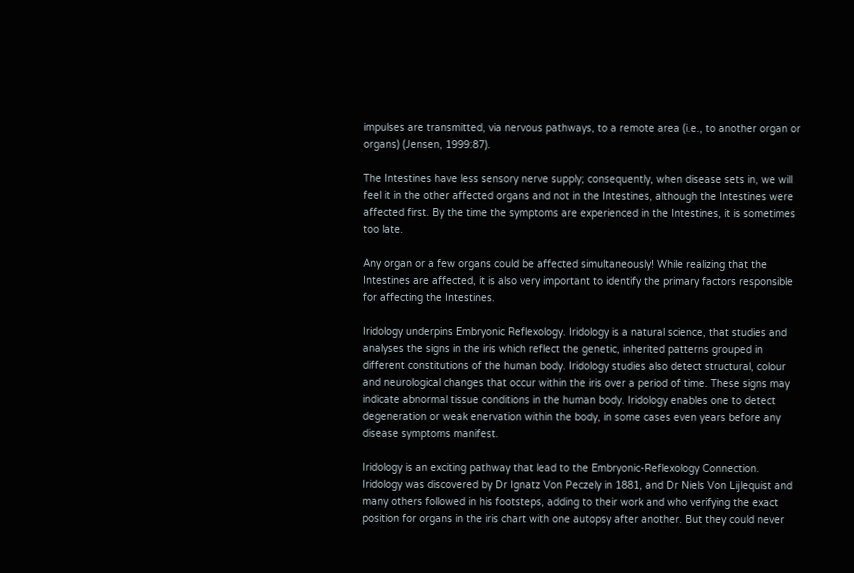impulses are transmitted, via nervous pathways, to a remote area (i.e., to another organ or organs) (Jensen, 1999:87).

The Intestines have less sensory nerve supply; consequently, when disease sets in, we will feel it in the other affected organs and not in the Intestines, although the Intestines were affected first. By the time the symptoms are experienced in the Intestines, it is sometimes too late.

Any organ or a few organs could be affected simultaneously! While realizing that the Intestines are affected, it is also very important to identify the primary factors responsible for affecting the Intestines.

Iridology underpins Embryonic Reflexology. Iridology is a natural science, that studies and analyses the signs in the iris which reflect the genetic, inherited patterns grouped in different constitutions of the human body. Iridology studies also detect structural, colour and neurological changes that occur within the iris over a period of time. These signs may indicate abnormal tissue conditions in the human body. Iridology enables one to detect degeneration or weak enervation within the body, in some cases even years before any disease symptoms manifest.

Iridology is an exciting pathway that lead to the Embryonic-Reflexology Connection. Iridology was discovered by Dr Ignatz Von Peczely in 1881, and Dr Niels Von Lijlequist and many others followed in his footsteps, adding to their work and who verifying the exact position for organs in the iris chart with one autopsy after another. But they could never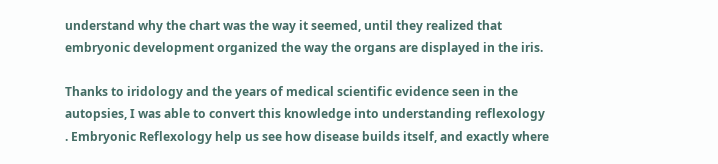understand why the chart was the way it seemed, until they realized that embryonic development organized the way the organs are displayed in the iris.

Thanks to iridology and the years of medical scientific evidence seen in the autopsies, I was able to convert this knowledge into understanding reflexology . Embryonic Reflexology help us see how disease builds itself, and exactly where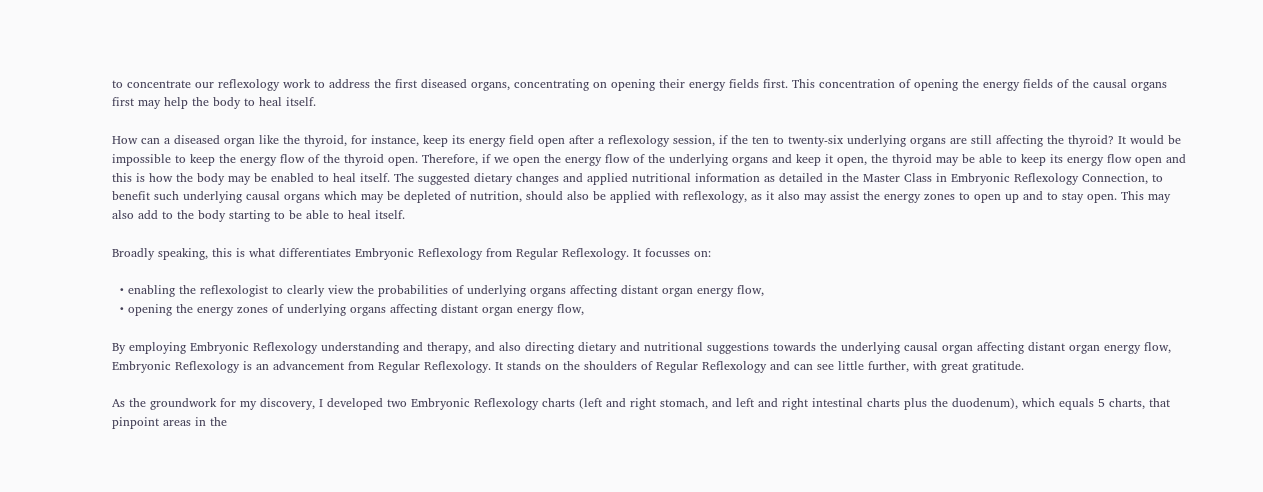to concentrate our reflexology work to address the first diseased organs, concentrating on opening their energy fields first. This concentration of opening the energy fields of the causal organs first may help the body to heal itself.

How can a diseased organ like the thyroid, for instance, keep its energy field open after a reflexology session, if the ten to twenty-six underlying organs are still affecting the thyroid? It would be impossible to keep the energy flow of the thyroid open. Therefore, if we open the energy flow of the underlying organs and keep it open, the thyroid may be able to keep its energy flow open and this is how the body may be enabled to heal itself. The suggested dietary changes and applied nutritional information as detailed in the Master Class in Embryonic Reflexology Connection, to benefit such underlying causal organs which may be depleted of nutrition, should also be applied with reflexology, as it also may assist the energy zones to open up and to stay open. This may also add to the body starting to be able to heal itself.

Broadly speaking, this is what differentiates Embryonic Reflexology from Regular Reflexology. It focusses on:

  • enabling the reflexologist to clearly view the probabilities of underlying organs affecting distant organ energy flow,
  • opening the energy zones of underlying organs affecting distant organ energy flow,

By employing Embryonic Reflexology understanding and therapy, and also directing dietary and nutritional suggestions towards the underlying causal organ affecting distant organ energy flow, Embryonic Reflexology is an advancement from Regular Reflexology. It stands on the shoulders of Regular Reflexology and can see little further, with great gratitude.

As the groundwork for my discovery, I developed two Embryonic Reflexology charts (left and right stomach, and left and right intestinal charts plus the duodenum), which equals 5 charts, that pinpoint areas in the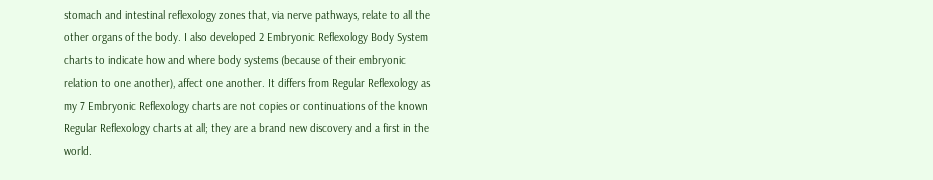stomach and intestinal reflexology zones that, via nerve pathways, relate to all the other organs of the body. I also developed 2 Embryonic Reflexology Body System charts to indicate how and where body systems (because of their embryonic relation to one another), affect one another. It differs from Regular Reflexology as my 7 Embryonic Reflexology charts are not copies or continuations of the known Regular Reflexology charts at all; they are a brand new discovery and a first in the world.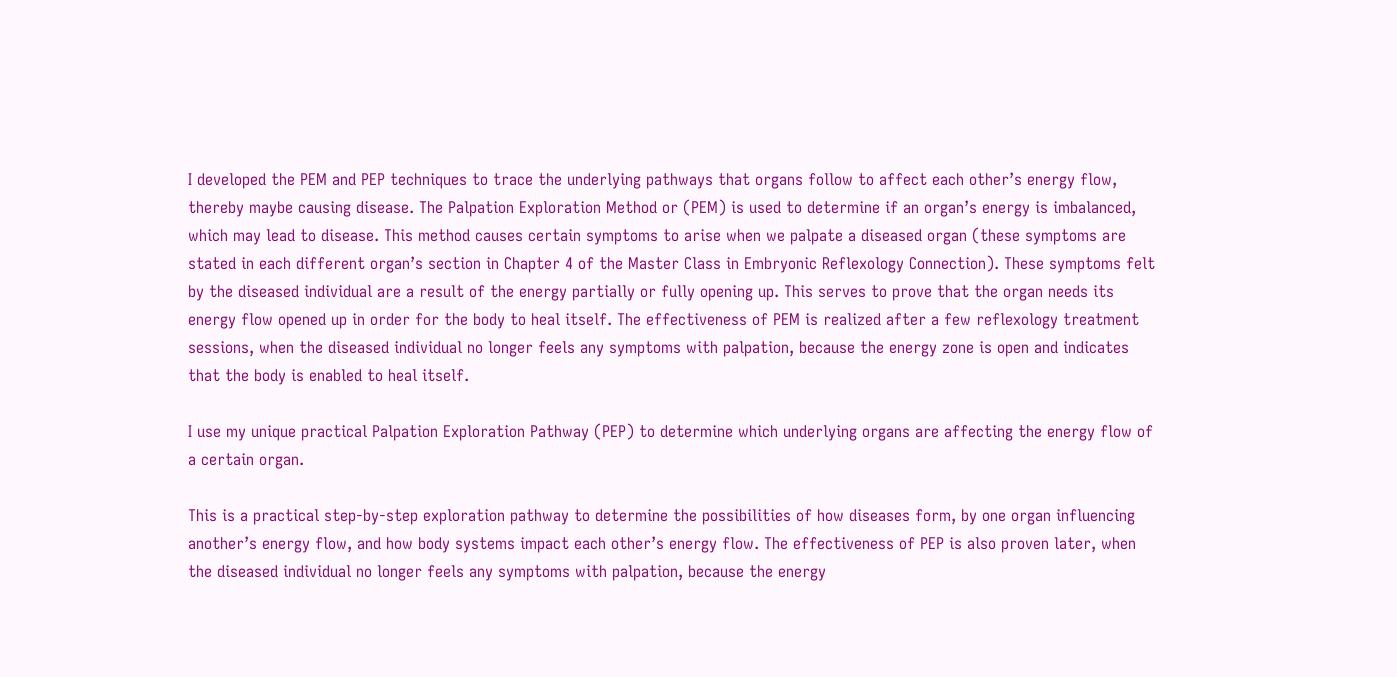I developed the PEM and PEP techniques to trace the underlying pathways that organs follow to affect each other’s energy flow, thereby maybe causing disease. The Palpation Exploration Method or (PEM) is used to determine if an organ’s energy is imbalanced, which may lead to disease. This method causes certain symptoms to arise when we palpate a diseased organ (these symptoms are stated in each different organ’s section in Chapter 4 of the Master Class in Embryonic Reflexology Connection). These symptoms felt by the diseased individual are a result of the energy partially or fully opening up. This serves to prove that the organ needs its energy flow opened up in order for the body to heal itself. The effectiveness of PEM is realized after a few reflexology treatment sessions, when the diseased individual no longer feels any symptoms with palpation, because the energy zone is open and indicates that the body is enabled to heal itself.

I use my unique practical Palpation Exploration Pathway (PEP) to determine which underlying organs are affecting the energy flow of a certain organ.

This is a practical step-by-step exploration pathway to determine the possibilities of how diseases form, by one organ influencing another’s energy flow, and how body systems impact each other’s energy flow. The effectiveness of PEP is also proven later, when the diseased individual no longer feels any symptoms with palpation, because the energy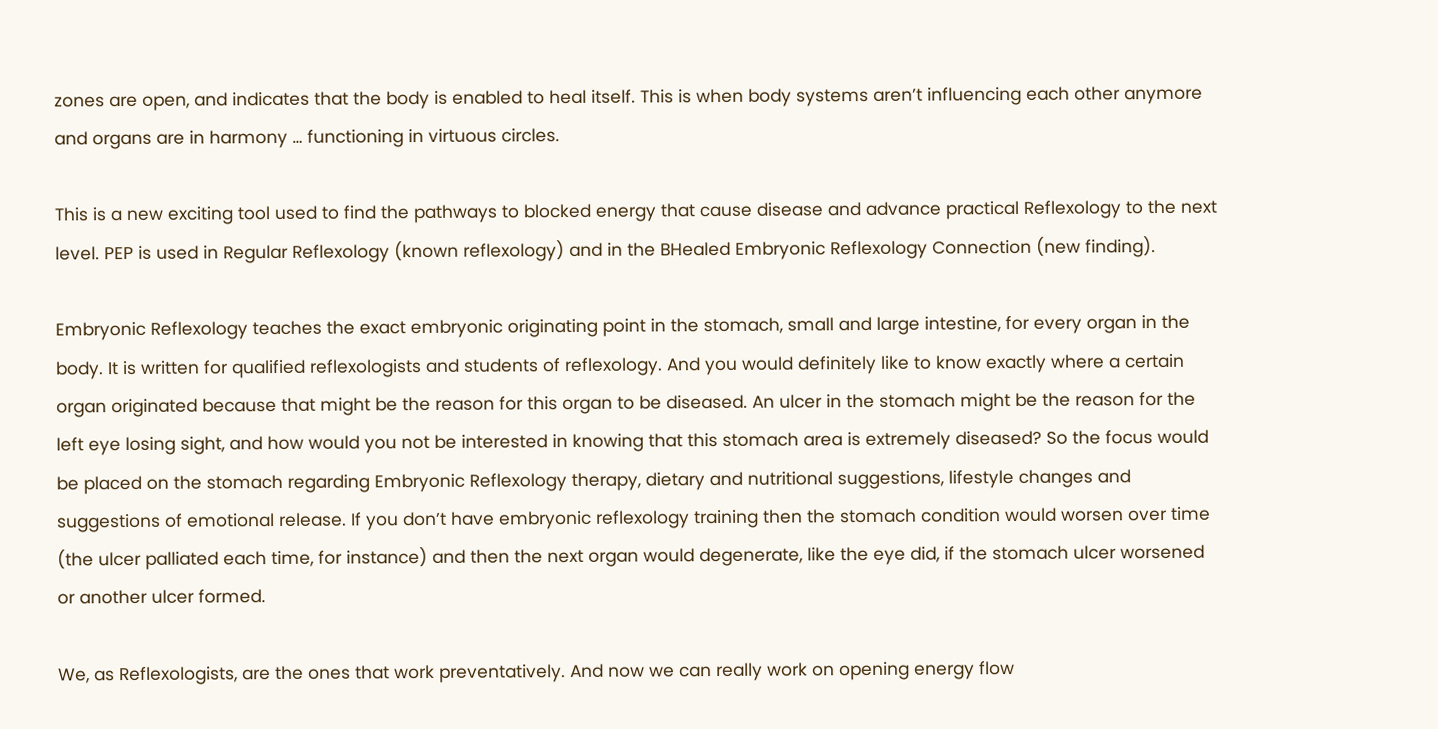zones are open, and indicates that the body is enabled to heal itself. This is when body systems aren’t influencing each other anymore and organs are in harmony … functioning in virtuous circles.

This is a new exciting tool used to find the pathways to blocked energy that cause disease and advance practical Reflexology to the next level. PEP is used in Regular Reflexology (known reflexology) and in the BHealed Embryonic Reflexology Connection (new finding).

Embryonic Reflexology teaches the exact embryonic originating point in the stomach, small and large intestine, for every organ in the body. It is written for qualified reflexologists and students of reflexology. And you would definitely like to know exactly where a certain organ originated because that might be the reason for this organ to be diseased. An ulcer in the stomach might be the reason for the left eye losing sight, and how would you not be interested in knowing that this stomach area is extremely diseased? So the focus would be placed on the stomach regarding Embryonic Reflexology therapy, dietary and nutritional suggestions, lifestyle changes and suggestions of emotional release. If you don’t have embryonic reflexology training then the stomach condition would worsen over time (the ulcer palliated each time, for instance) and then the next organ would degenerate, like the eye did, if the stomach ulcer worsened or another ulcer formed.

We, as Reflexologists, are the ones that work preventatively. And now we can really work on opening energy flow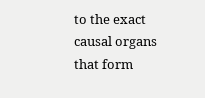to the exact causal organs that form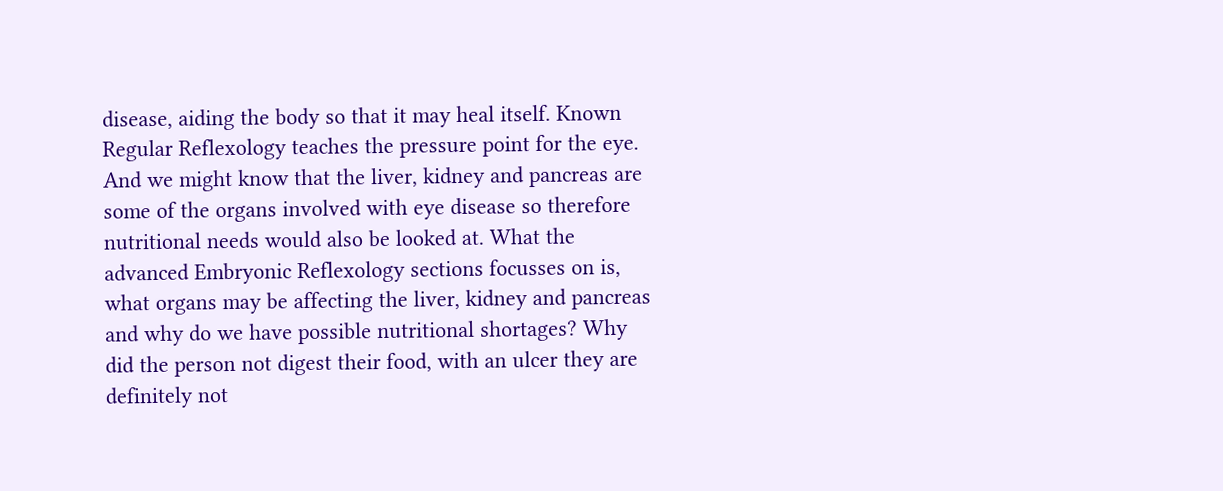disease, aiding the body so that it may heal itself. Known Regular Reflexology teaches the pressure point for the eye. And we might know that the liver, kidney and pancreas are some of the organs involved with eye disease so therefore nutritional needs would also be looked at. What the advanced Embryonic Reflexology sections focusses on is, what organs may be affecting the liver, kidney and pancreas and why do we have possible nutritional shortages? Why did the person not digest their food, with an ulcer they are definitely not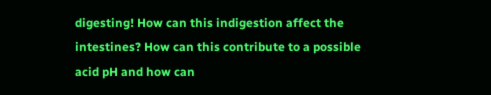digesting! How can this indigestion affect the intestines? How can this contribute to a possible acid pH and how can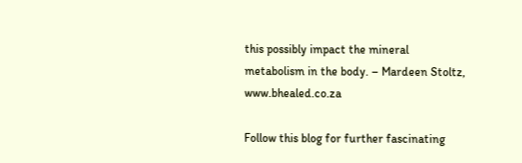this possibly impact the mineral metabolism in the body. – Mardeen Stoltz, www.bhealed.co.za

Follow this blog for further fascinating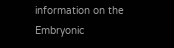information on the Embryonic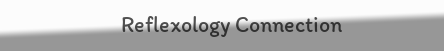Reflexology Connection